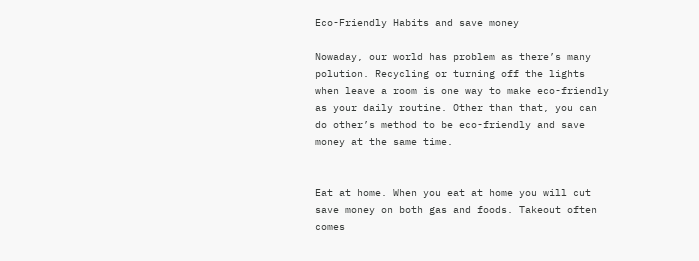Eco-Friendly Habits and save money

Nowaday, our world has problem as there’s many polution. Recycling or turning off the lights when leave a room is one way to make eco-friendly as your daily routine. Other than that, you can do other’s method to be eco-friendly and save money at the same time.


Eat at home. When you eat at home you will cut save money on both gas and foods. Takeout often comes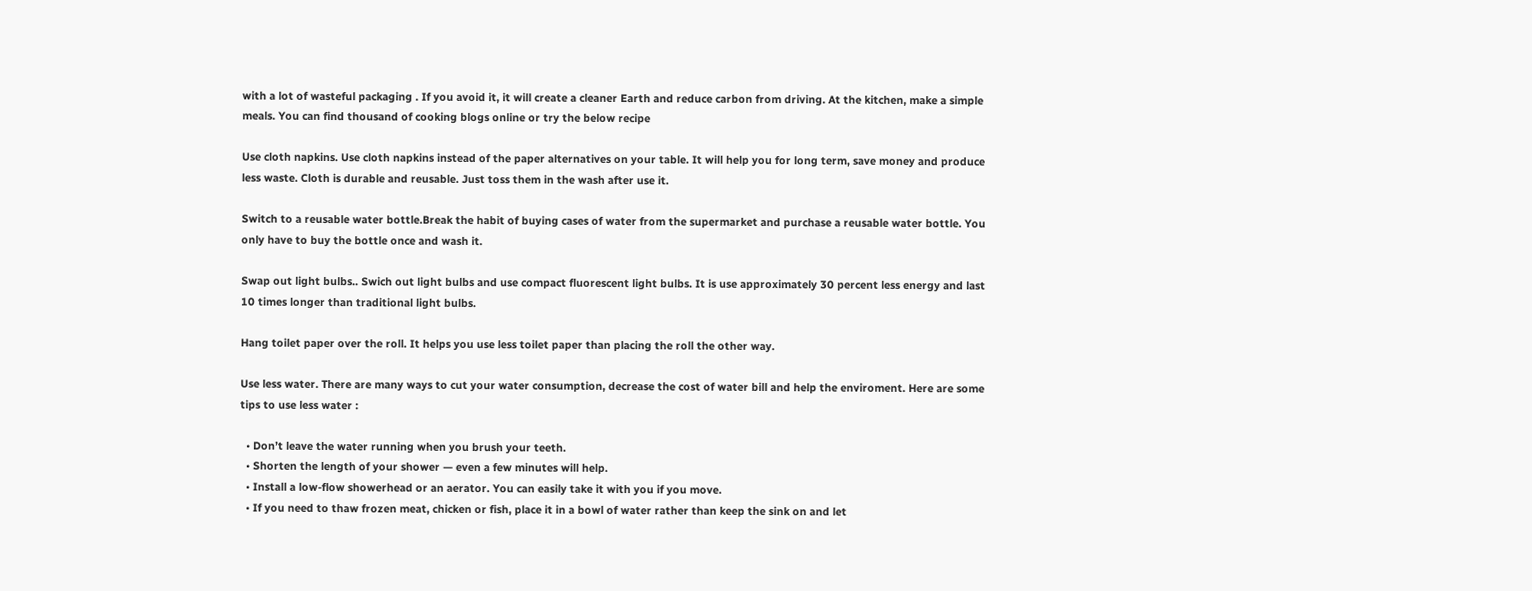with a lot of wasteful packaging . If you avoid it, it will create a cleaner Earth and reduce carbon from driving. At the kitchen, make a simple meals. You can find thousand of cooking blogs online or try the below recipe

Use cloth napkins. Use cloth napkins instead of the paper alternatives on your table. It will help you for long term, save money and produce less waste. Cloth is durable and reusable. Just toss them in the wash after use it.

Switch to a reusable water bottle.Break the habit of buying cases of water from the supermarket and purchase a reusable water bottle. You only have to buy the bottle once and wash it.

Swap out light bulbs.. Swich out light bulbs and use compact fluorescent light bulbs. It is use approximately 30 percent less energy and last 10 times longer than traditional light bulbs.

Hang toilet paper over the roll. It helps you use less toilet paper than placing the roll the other way.

Use less water. There are many ways to cut your water consumption, decrease the cost of water bill and help the enviroment. Here are some tips to use less water :

  • Don’t leave the water running when you brush your teeth.
  • Shorten the length of your shower — even a few minutes will help.
  • Install a low-flow showerhead or an aerator. You can easily take it with you if you move.
  • If you need to thaw frozen meat, chicken or fish, place it in a bowl of water rather than keep the sink on and let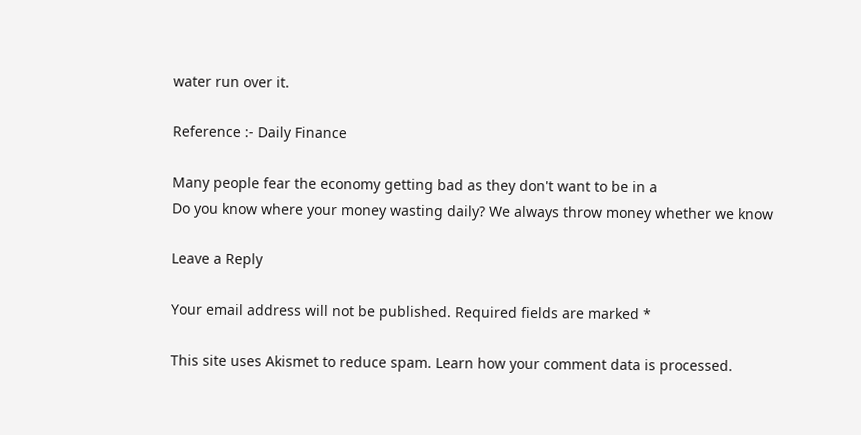water run over it.

Reference :- Daily Finance

Many people fear the economy getting bad as they don't want to be in a
Do you know where your money wasting daily? We always throw money whether we know

Leave a Reply

Your email address will not be published. Required fields are marked *

This site uses Akismet to reduce spam. Learn how your comment data is processed.